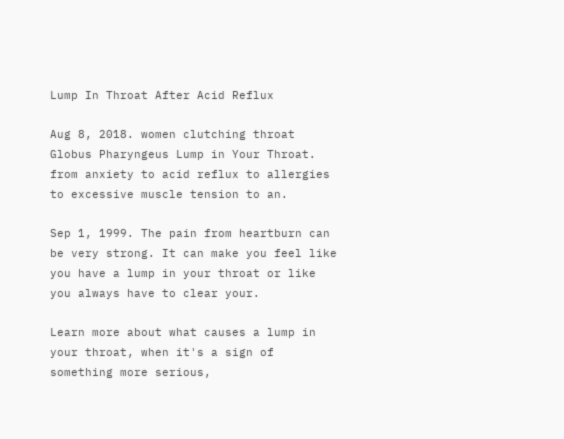Lump In Throat After Acid Reflux

Aug 8, 2018. women clutching throat Globus Pharyngeus Lump in Your Throat. from anxiety to acid reflux to allergies to excessive muscle tension to an.

Sep 1, 1999. The pain from heartburn can be very strong. It can make you feel like you have a lump in your throat or like you always have to clear your.

Learn more about what causes a lump in your throat, when it's a sign of something more serious,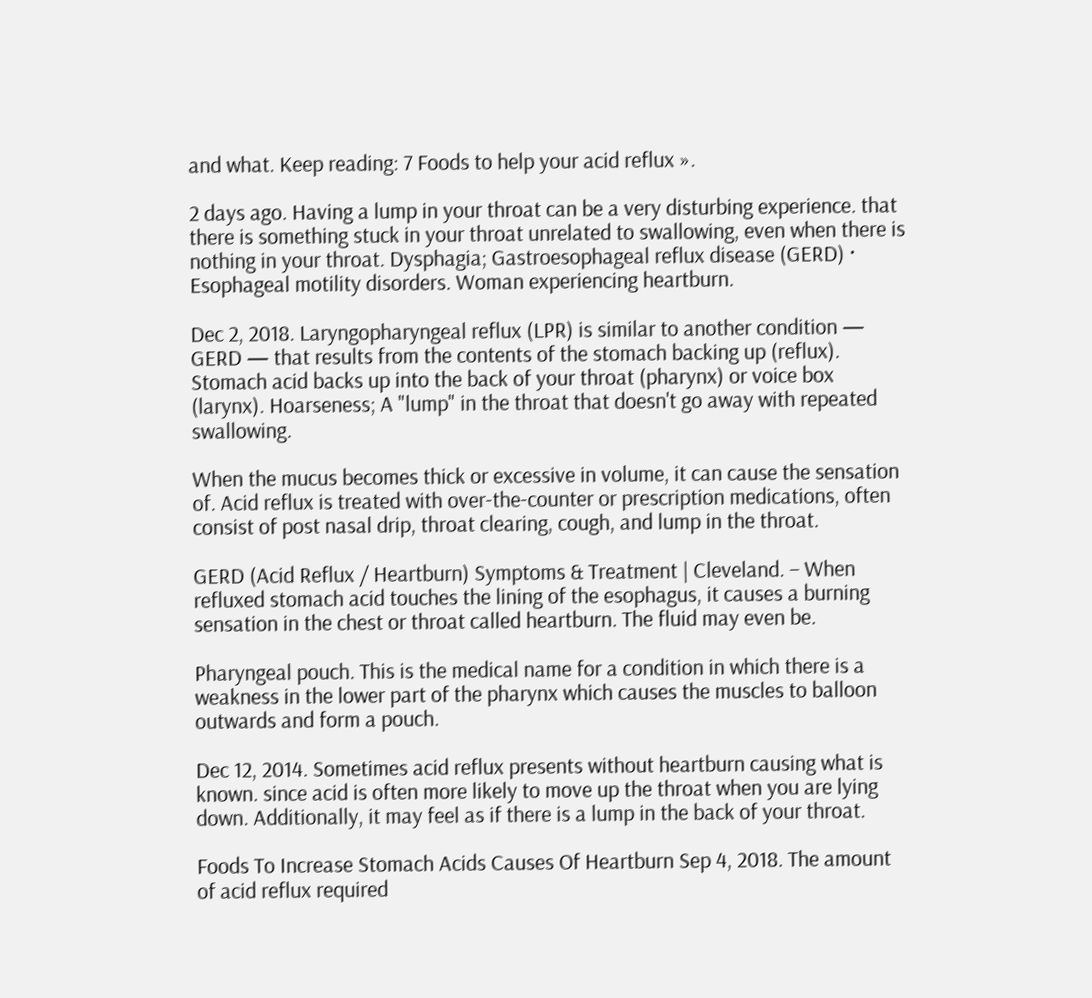and what. Keep reading: 7 Foods to help your acid reflux ».

2 days ago. Having a lump in your throat can be a very disturbing experience. that there is something stuck in your throat unrelated to swallowing, even when there is nothing in your throat. Dysphagia; Gastroesophageal reflux disease (GERD) · Esophageal motility disorders. Woman experiencing heartburn.

Dec 2, 2018. Laryngopharyngeal reflux (LPR) is similar to another condition — GERD — that results from the contents of the stomach backing up (reflux). Stomach acid backs up into the back of your throat (pharynx) or voice box (larynx). Hoarseness; A "lump" in the throat that doesn't go away with repeated swallowing.

When the mucus becomes thick or excessive in volume, it can cause the sensation of. Acid reflux is treated with over-the-counter or prescription medications, often consist of post nasal drip, throat clearing, cough, and lump in the throat.

GERD (Acid Reflux / Heartburn) Symptoms & Treatment | Cleveland. – When refluxed stomach acid touches the lining of the esophagus, it causes a burning sensation in the chest or throat called heartburn. The fluid may even be.

Pharyngeal pouch. This is the medical name for a condition in which there is a weakness in the lower part of the pharynx which causes the muscles to balloon outwards and form a pouch.

Dec 12, 2014. Sometimes acid reflux presents without heartburn causing what is known. since acid is often more likely to move up the throat when you are lying down. Additionally, it may feel as if there is a lump in the back of your throat.

Foods To Increase Stomach Acids Causes Of Heartburn Sep 4, 2018. The amount of acid reflux required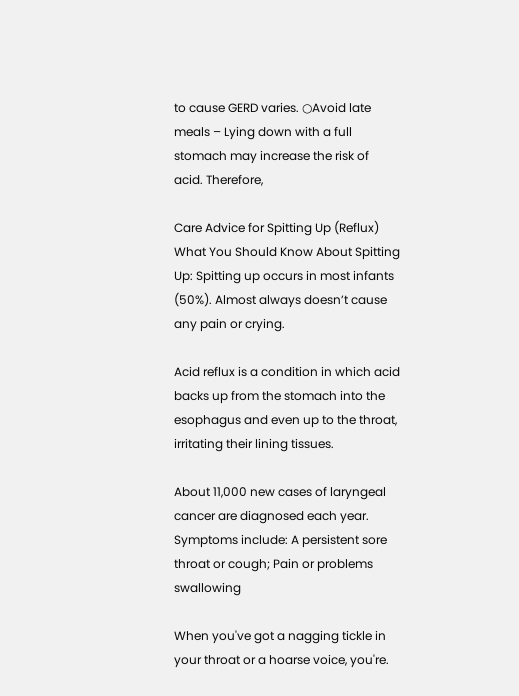to cause GERD varies. ○Avoid late meals – Lying down with a full stomach may increase the risk of acid. Therefore,

Care Advice for Spitting Up (Reflux) What You Should Know About Spitting Up: Spitting up occurs in most infants (50%). Almost always doesn’t cause any pain or crying.

Acid reflux is a condition in which acid backs up from the stomach into the esophagus and even up to the throat, irritating their lining tissues.

About 11,000 new cases of laryngeal cancer are diagnosed each year. Symptoms include: A persistent sore throat or cough; Pain or problems swallowing

When you've got a nagging tickle in your throat or a hoarse voice, you're.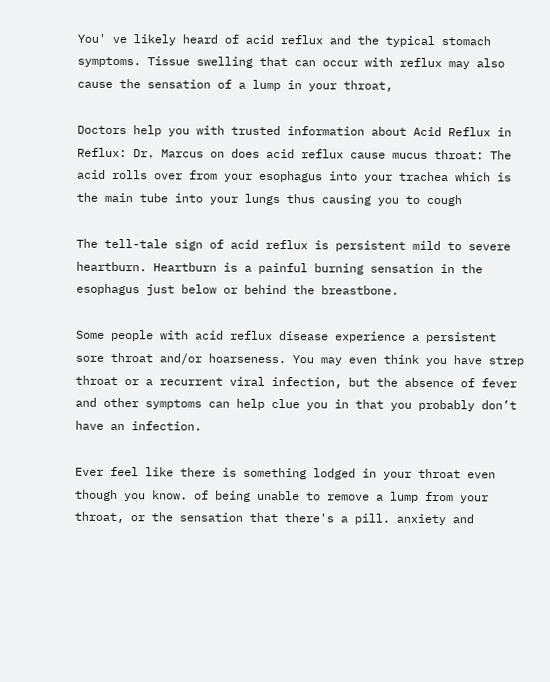You' ve likely heard of acid reflux and the typical stomach symptoms. Tissue swelling that can occur with reflux may also cause the sensation of a lump in your throat,

Doctors help you with trusted information about Acid Reflux in Reflux: Dr. Marcus on does acid reflux cause mucus throat: The acid rolls over from your esophagus into your trachea which is the main tube into your lungs thus causing you to cough

The tell-tale sign of acid reflux is persistent mild to severe heartburn. Heartburn is a painful burning sensation in the esophagus just below or behind the breastbone.

Some people with acid reflux disease experience a persistent sore throat and/or hoarseness. You may even think you have strep throat or a recurrent viral infection, but the absence of fever and other symptoms can help clue you in that you probably don’t have an infection.

Ever feel like there is something lodged in your throat even though you know. of being unable to remove a lump from your throat, or the sensation that there's a pill. anxiety and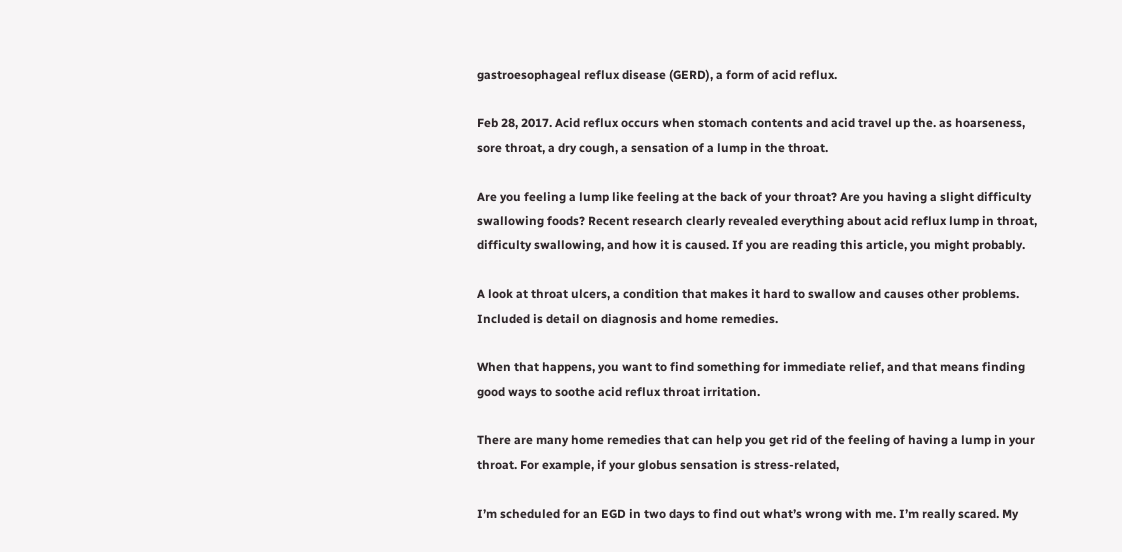gastroesophageal reflux disease (GERD), a form of acid reflux.

Feb 28, 2017. Acid reflux occurs when stomach contents and acid travel up the. as hoarseness, sore throat, a dry cough, a sensation of a lump in the throat.

Are you feeling a lump like feeling at the back of your throat? Are you having a slight difficulty swallowing foods? Recent research clearly revealed everything about acid reflux lump in throat, difficulty swallowing, and how it is caused. If you are reading this article, you might probably.

A look at throat ulcers, a condition that makes it hard to swallow and causes other problems. Included is detail on diagnosis and home remedies.

When that happens, you want to find something for immediate relief, and that means finding good ways to soothe acid reflux throat irritation.

There are many home remedies that can help you get rid of the feeling of having a lump in your throat. For example, if your globus sensation is stress-related,

I’m scheduled for an EGD in two days to find out what’s wrong with me. I’m really scared. My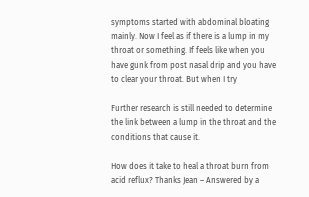symptoms started with abdominal bloating mainly. Now I feel as if there is a lump in my throat or something. If feels like when you have gunk from post nasal drip and you have to clear your throat. But when I try

Further research is still needed to determine the link between a lump in the throat and the conditions that cause it.

How does it take to heal a throat burn from acid reflux? Thanks Jean – Answered by a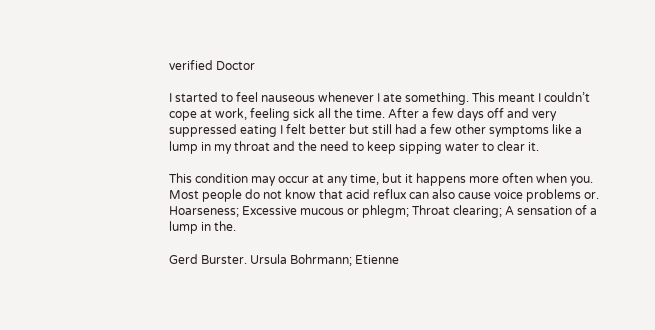verified Doctor

I started to feel nauseous whenever I ate something. This meant I couldn’t cope at work, feeling sick all the time. After a few days off and very suppressed eating I felt better but still had a few other symptoms like a lump in my throat and the need to keep sipping water to clear it.

This condition may occur at any time, but it happens more often when you. Most people do not know that acid reflux can also cause voice problems or. Hoarseness; Excessive mucous or phlegm; Throat clearing; A sensation of a lump in the.

Gerd Burster. Ursula Bohrmann; Etienne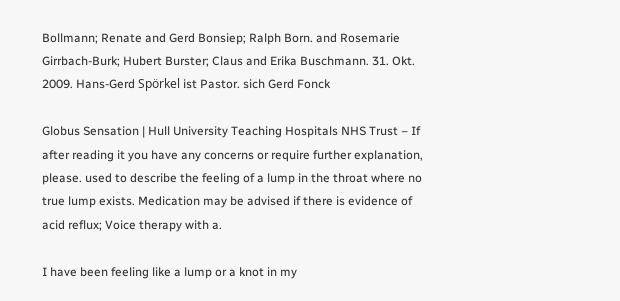Bollmann; Renate and Gerd Bonsiep; Ralph Born. and Rosemarie Girrbach-Burk; Hubert Burster; Claus and Erika Buschmann. 31. Okt. 2009. Hans-Gerd Spörkel ist Pastor. sich Gerd Fonck

Globus Sensation | Hull University Teaching Hospitals NHS Trust – If after reading it you have any concerns or require further explanation, please. used to describe the feeling of a lump in the throat where no true lump exists. Medication may be advised if there is evidence of acid reflux; Voice therapy with a.

I have been feeling like a lump or a knot in my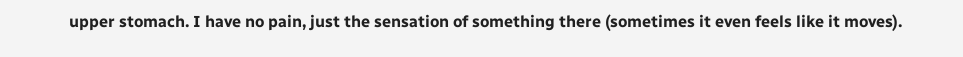upper stomach. I have no pain, just the sensation of something there (sometimes it even feels like it moves).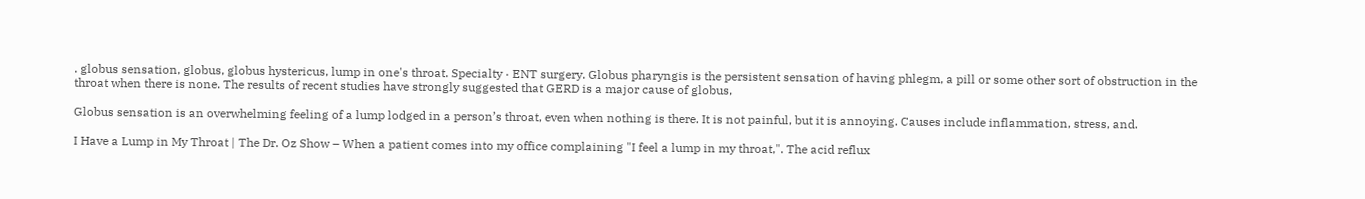. globus sensation, globus, globus hystericus, lump in one's throat. Specialty · ENT surgery. Globus pharyngis is the persistent sensation of having phlegm, a pill or some other sort of obstruction in the throat when there is none. The results of recent studies have strongly suggested that GERD is a major cause of globus,

Globus sensation is an overwhelming feeling of a lump lodged in a person’s throat, even when nothing is there. It is not painful, but it is annoying. Causes include inflammation, stress, and.

I Have a Lump in My Throat | The Dr. Oz Show – When a patient comes into my office complaining "I feel a lump in my throat,". The acid reflux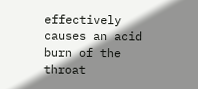effectively causes an acid burn of the throat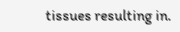tissues resulting in.